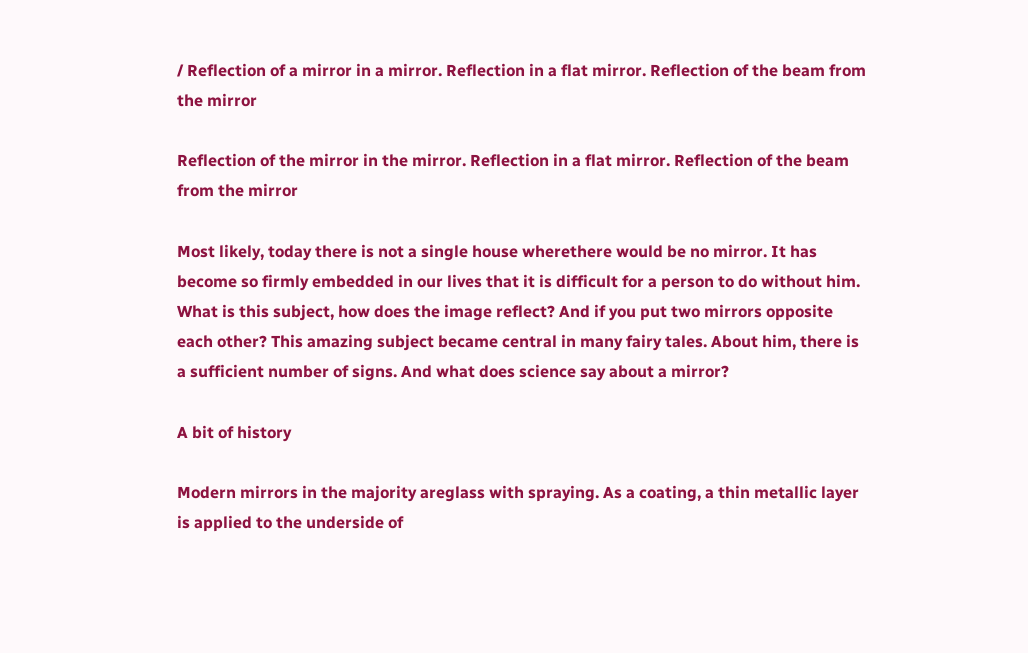/ Reflection of a mirror in a mirror. Reflection in a flat mirror. Reflection of the beam from the mirror

Reflection of the mirror in the mirror. Reflection in a flat mirror. Reflection of the beam from the mirror

Most likely, today there is not a single house wherethere would be no mirror. It has become so firmly embedded in our lives that it is difficult for a person to do without him. What is this subject, how does the image reflect? And if you put two mirrors opposite each other? This amazing subject became central in many fairy tales. About him, there is a sufficient number of signs. And what does science say about a mirror?

A bit of history

Modern mirrors in the majority areglass with spraying. As a coating, a thin metallic layer is applied to the underside of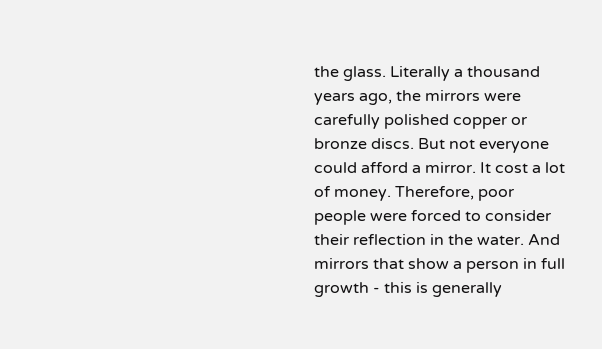the glass. Literally a thousand years ago, the mirrors were carefully polished copper or bronze discs. But not everyone could afford a mirror. It cost a lot of money. Therefore, poor people were forced to consider their reflection in the water. And mirrors that show a person in full growth - this is generally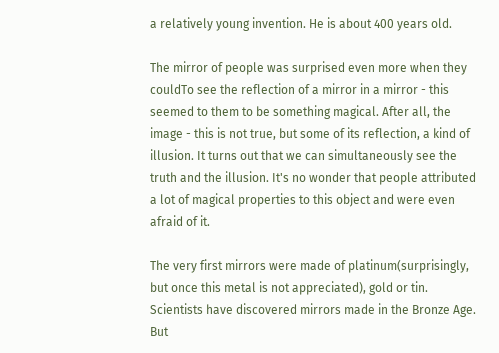a relatively young invention. He is about 400 years old.

The mirror of people was surprised even more when they couldTo see the reflection of a mirror in a mirror - this seemed to them to be something magical. After all, the image - this is not true, but some of its reflection, a kind of illusion. It turns out that we can simultaneously see the truth and the illusion. It's no wonder that people attributed a lot of magical properties to this object and were even afraid of it.

The very first mirrors were made of platinum(surprisingly, but once this metal is not appreciated), gold or tin. Scientists have discovered mirrors made in the Bronze Age. But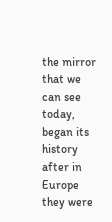the mirror that we can see today, began its history after in Europe they were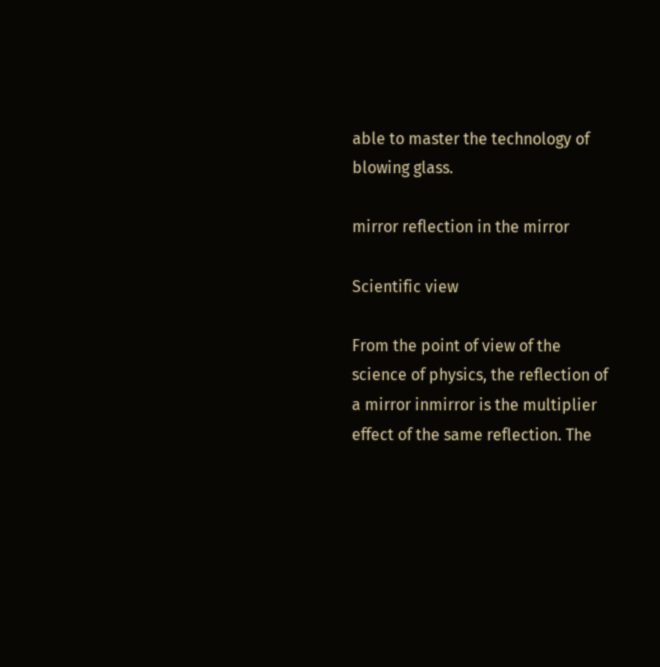able to master the technology of blowing glass.

mirror reflection in the mirror

Scientific view

From the point of view of the science of physics, the reflection of a mirror inmirror is the multiplier effect of the same reflection. The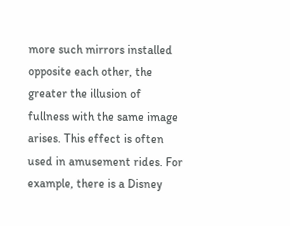more such mirrors installed opposite each other, the greater the illusion of fullness with the same image arises. This effect is often used in amusement rides. For example, there is a Disney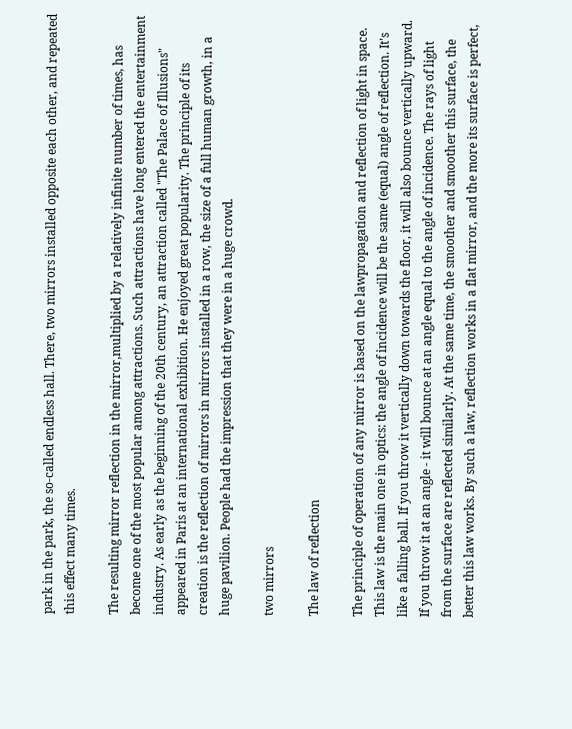park in the park, the so-called endless hall. There, two mirrors installed opposite each other, and repeated this effect many times.

The resulting mirror reflection in the mirror,multiplied by a relatively infinite number of times, has become one of the most popular among attractions. Such attractions have long entered the entertainment industry. As early as the beginning of the 20th century, an attraction called "The Palace of Illusions" appeared in Paris at an international exhibition. He enjoyed great popularity. The principle of its creation is the reflection of mirrors in mirrors installed in a row, the size of a full human growth, in a huge pavilion. People had the impression that they were in a huge crowd.

two mirrors

The law of reflection

The principle of operation of any mirror is based on the lawpropagation and reflection of light in space. This law is the main one in optics: the angle of incidence will be the same (equal) angle of reflection. It's like a falling ball. If you throw it vertically down towards the floor, it will also bounce vertically upward. If you throw it at an angle - it will bounce at an angle equal to the angle of incidence. The rays of light from the surface are reflected similarly. At the same time, the smoother and smoother this surface, the better this law works. By such a law, reflection works in a flat mirror, and the more its surface is perfect,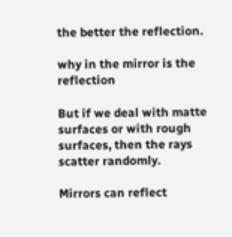the better the reflection.

why in the mirror is the reflection

But if we deal with matte surfaces or with rough surfaces, then the rays scatter randomly.

Mirrors can reflect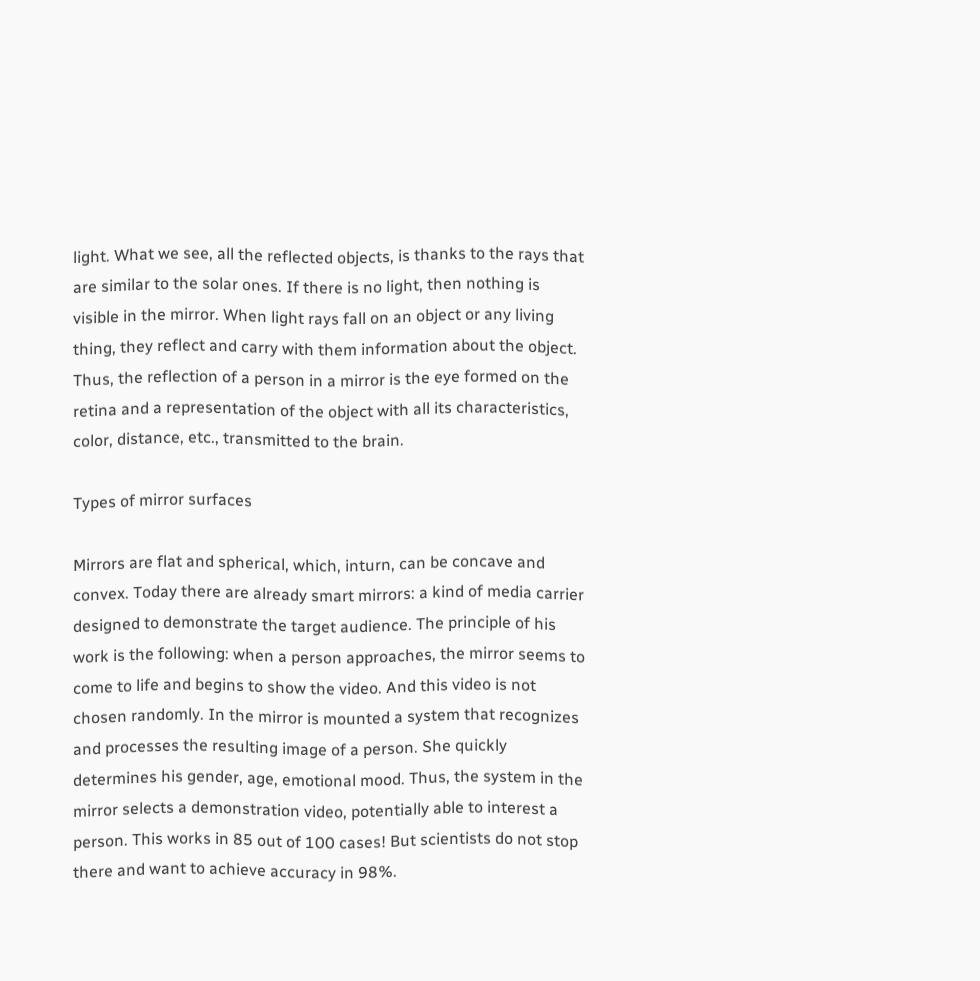light. What we see, all the reflected objects, is thanks to the rays that are similar to the solar ones. If there is no light, then nothing is visible in the mirror. When light rays fall on an object or any living thing, they reflect and carry with them information about the object. Thus, the reflection of a person in a mirror is the eye formed on the retina and a representation of the object with all its characteristics, color, distance, etc., transmitted to the brain.

Types of mirror surfaces

Mirrors are flat and spherical, which, inturn, can be concave and convex. Today there are already smart mirrors: a kind of media carrier designed to demonstrate the target audience. The principle of his work is the following: when a person approaches, the mirror seems to come to life and begins to show the video. And this video is not chosen randomly. In the mirror is mounted a system that recognizes and processes the resulting image of a person. She quickly determines his gender, age, emotional mood. Thus, the system in the mirror selects a demonstration video, potentially able to interest a person. This works in 85 out of 100 cases! But scientists do not stop there and want to achieve accuracy in 98%.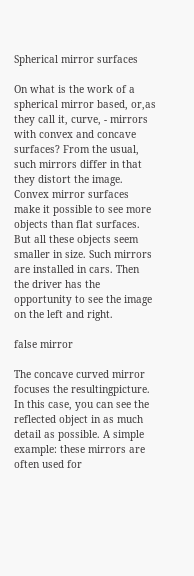Spherical mirror surfaces

On what is the work of a spherical mirror based, or,as they call it, curve, - mirrors with convex and concave surfaces? From the usual, such mirrors differ in that they distort the image. Convex mirror surfaces make it possible to see more objects than flat surfaces. But all these objects seem smaller in size. Such mirrors are installed in cars. Then the driver has the opportunity to see the image on the left and right.

false mirror

The concave curved mirror focuses the resultingpicture. In this case, you can see the reflected object in as much detail as possible. A simple example: these mirrors are often used for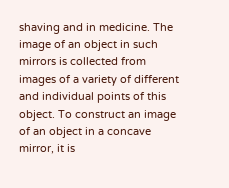shaving and in medicine. The image of an object in such mirrors is collected from images of a variety of different and individual points of this object. To construct an image of an object in a concave mirror, it is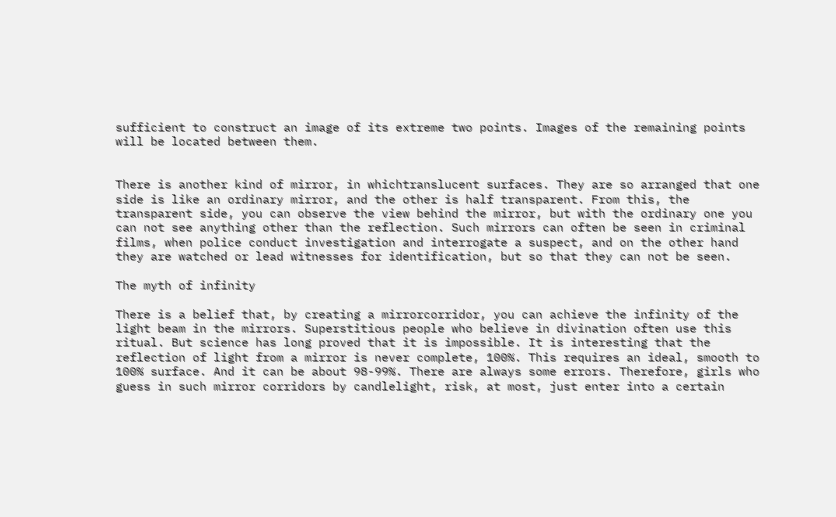sufficient to construct an image of its extreme two points. Images of the remaining points will be located between them.


There is another kind of mirror, in whichtranslucent surfaces. They are so arranged that one side is like an ordinary mirror, and the other is half transparent. From this, the transparent side, you can observe the view behind the mirror, but with the ordinary one you can not see anything other than the reflection. Such mirrors can often be seen in criminal films, when police conduct investigation and interrogate a suspect, and on the other hand they are watched or lead witnesses for identification, but so that they can not be seen.

The myth of infinity

There is a belief that, by creating a mirrorcorridor, you can achieve the infinity of the light beam in the mirrors. Superstitious people who believe in divination often use this ritual. But science has long proved that it is impossible. It is interesting that the reflection of light from a mirror is never complete, 100%. This requires an ideal, smooth to 100% surface. And it can be about 98-99%. There are always some errors. Therefore, girls who guess in such mirror corridors by candlelight, risk, at most, just enter into a certain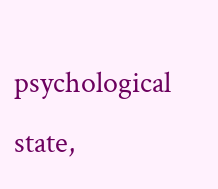psychological state,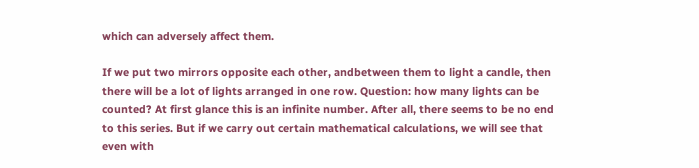which can adversely affect them.

If we put two mirrors opposite each other, andbetween them to light a candle, then there will be a lot of lights arranged in one row. Question: how many lights can be counted? At first glance this is an infinite number. After all, there seems to be no end to this series. But if we carry out certain mathematical calculations, we will see that even with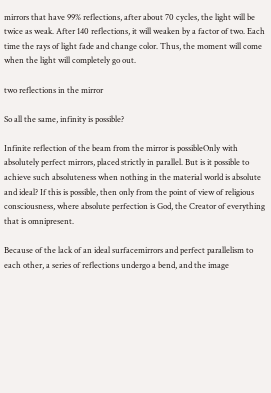mirrors that have 99% reflections, after about 70 cycles, the light will be twice as weak. After 140 reflections, it will weaken by a factor of two. Each time the rays of light fade and change color. Thus, the moment will come when the light will completely go out.

two reflections in the mirror

So all the same, infinity is possible?

Infinite reflection of the beam from the mirror is possibleOnly with absolutely perfect mirrors, placed strictly in parallel. But is it possible to achieve such absoluteness when nothing in the material world is absolute and ideal? If this is possible, then only from the point of view of religious consciousness, where absolute perfection is God, the Creator of everything that is omnipresent.

Because of the lack of an ideal surfacemirrors and perfect parallelism to each other, a series of reflections undergo a bend, and the image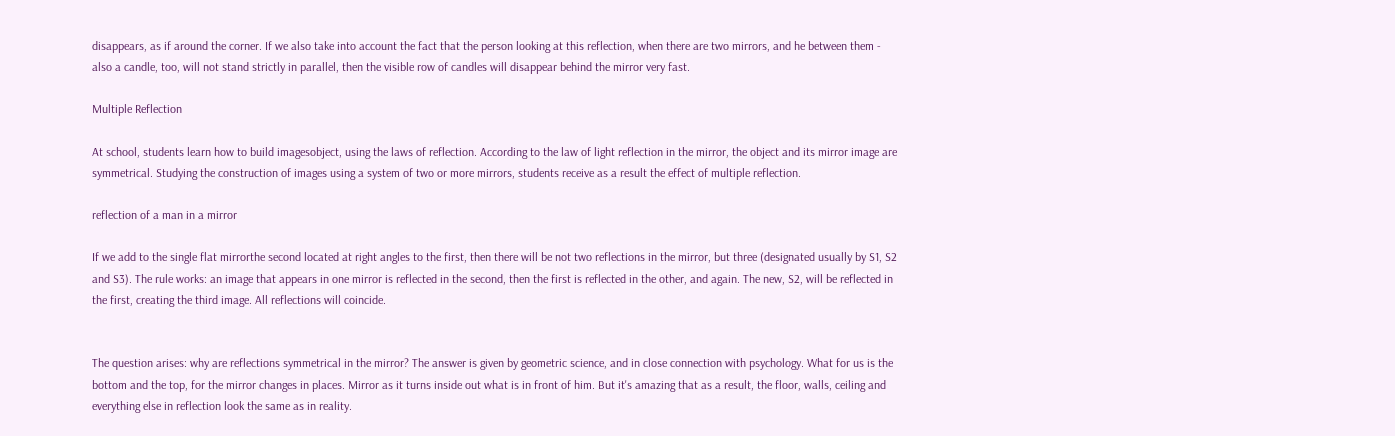disappears, as if around the corner. If we also take into account the fact that the person looking at this reflection, when there are two mirrors, and he between them - also a candle, too, will not stand strictly in parallel, then the visible row of candles will disappear behind the mirror very fast.

Multiple Reflection

At school, students learn how to build imagesobject, using the laws of reflection. According to the law of light reflection in the mirror, the object and its mirror image are symmetrical. Studying the construction of images using a system of two or more mirrors, students receive as a result the effect of multiple reflection.

reflection of a man in a mirror

If we add to the single flat mirrorthe second located at right angles to the first, then there will be not two reflections in the mirror, but three (designated usually by S1, S2 and S3). The rule works: an image that appears in one mirror is reflected in the second, then the first is reflected in the other, and again. The new, S2, will be reflected in the first, creating the third image. All reflections will coincide.


The question arises: why are reflections symmetrical in the mirror? The answer is given by geometric science, and in close connection with psychology. What for us is the bottom and the top, for the mirror changes in places. Mirror as it turns inside out what is in front of him. But it's amazing that as a result, the floor, walls, ceiling and everything else in reflection look the same as in reality.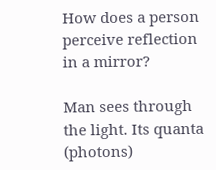How does a person perceive reflection in a mirror?

Man sees through the light. Its quanta (photons)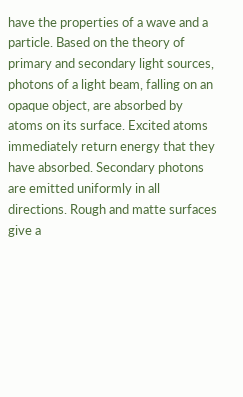have the properties of a wave and a particle. Based on the theory of primary and secondary light sources, photons of a light beam, falling on an opaque object, are absorbed by atoms on its surface. Excited atoms immediately return energy that they have absorbed. Secondary photons are emitted uniformly in all directions. Rough and matte surfaces give a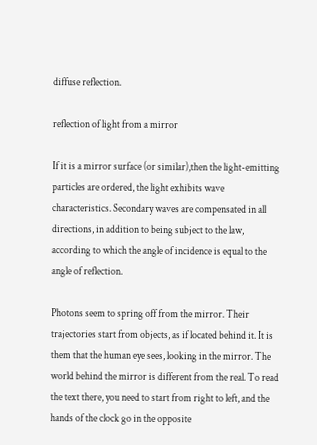diffuse reflection.

reflection of light from a mirror

If it is a mirror surface (or similar),then the light-emitting particles are ordered, the light exhibits wave characteristics. Secondary waves are compensated in all directions, in addition to being subject to the law, according to which the angle of incidence is equal to the angle of reflection.

Photons seem to spring off from the mirror. Their trajectories start from objects, as if located behind it. It is them that the human eye sees, looking in the mirror. The world behind the mirror is different from the real. To read the text there, you need to start from right to left, and the hands of the clock go in the opposite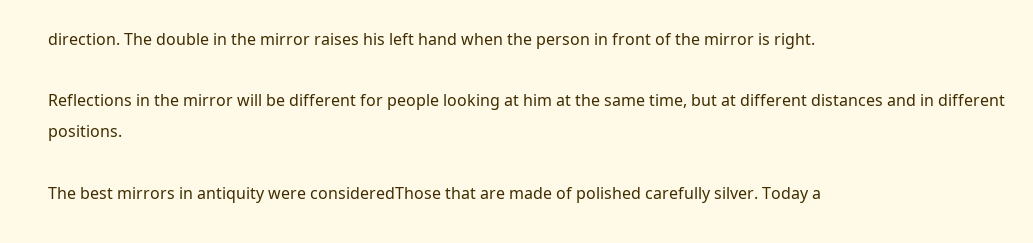direction. The double in the mirror raises his left hand when the person in front of the mirror is right.

Reflections in the mirror will be different for people looking at him at the same time, but at different distances and in different positions.

The best mirrors in antiquity were consideredThose that are made of polished carefully silver. Today a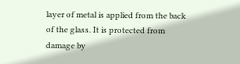layer of metal is applied from the back of the glass. It is protected from damage by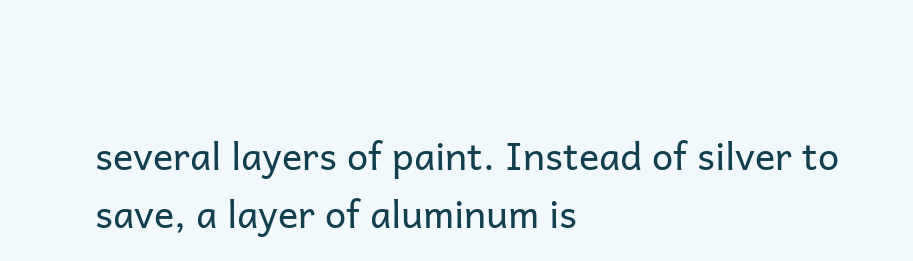several layers of paint. Instead of silver to save, a layer of aluminum is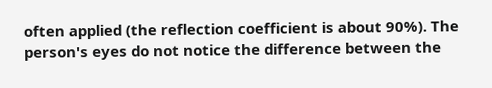often applied (the reflection coefficient is about 90%). The person's eyes do not notice the difference between the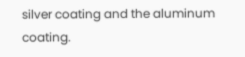silver coating and the aluminum coating.